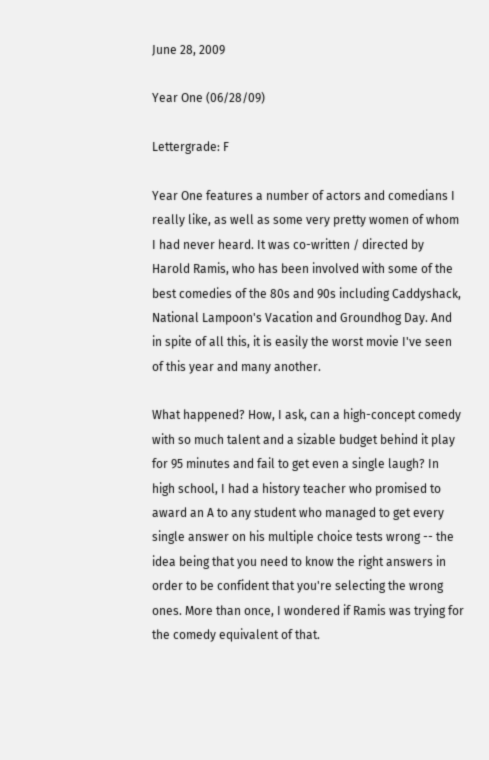June 28, 2009

Year One (06/28/09)

Lettergrade: F

Year One features a number of actors and comedians I really like, as well as some very pretty women of whom I had never heard. It was co-written / directed by Harold Ramis, who has been involved with some of the best comedies of the 80s and 90s including Caddyshack, National Lampoon's Vacation and Groundhog Day. And in spite of all this, it is easily the worst movie I've seen of this year and many another.

What happened? How, I ask, can a high-concept comedy with so much talent and a sizable budget behind it play for 95 minutes and fail to get even a single laugh? In high school, I had a history teacher who promised to award an A to any student who managed to get every single answer on his multiple choice tests wrong -- the idea being that you need to know the right answers in order to be confident that you're selecting the wrong ones. More than once, I wondered if Ramis was trying for the comedy equivalent of that.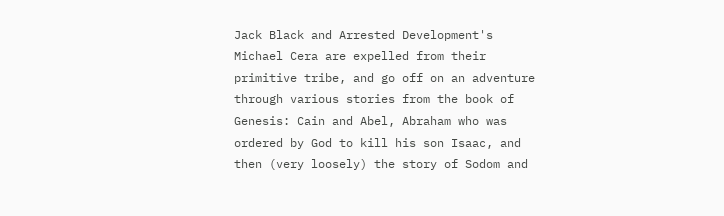Jack Black and Arrested Development's Michael Cera are expelled from their primitive tribe, and go off on an adventure through various stories from the book of Genesis: Cain and Abel, Abraham who was ordered by God to kill his son Isaac, and then (very loosely) the story of Sodom and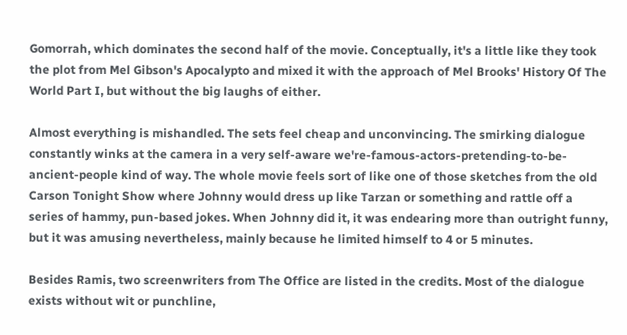Gomorrah, which dominates the second half of the movie. Conceptually, it's a little like they took the plot from Mel Gibson's Apocalypto and mixed it with the approach of Mel Brooks' History Of The World Part I, but without the big laughs of either.

Almost everything is mishandled. The sets feel cheap and unconvincing. The smirking dialogue constantly winks at the camera in a very self-aware we're-famous-actors-pretending-to-be-ancient-people kind of way. The whole movie feels sort of like one of those sketches from the old Carson Tonight Show where Johnny would dress up like Tarzan or something and rattle off a series of hammy, pun-based jokes. When Johnny did it, it was endearing more than outright funny, but it was amusing nevertheless, mainly because he limited himself to 4 or 5 minutes.

Besides Ramis, two screenwriters from The Office are listed in the credits. Most of the dialogue exists without wit or punchline,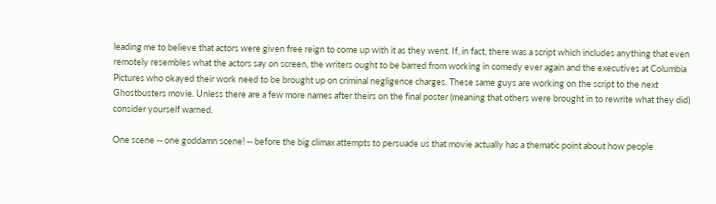leading me to believe that actors were given free reign to come up with it as they went. If, in fact, there was a script which includes anything that even remotely resembles what the actors say on screen, the writers ought to be barred from working in comedy ever again and the executives at Columbia Pictures who okayed their work need to be brought up on criminal negligence charges. These same guys are working on the script to the next Ghostbusters movie. Unless there are a few more names after theirs on the final poster (meaning that others were brought in to rewrite what they did) consider yourself warned.

One scene -- one goddamn scene! -- before the big climax attempts to persuade us that movie actually has a thematic point about how people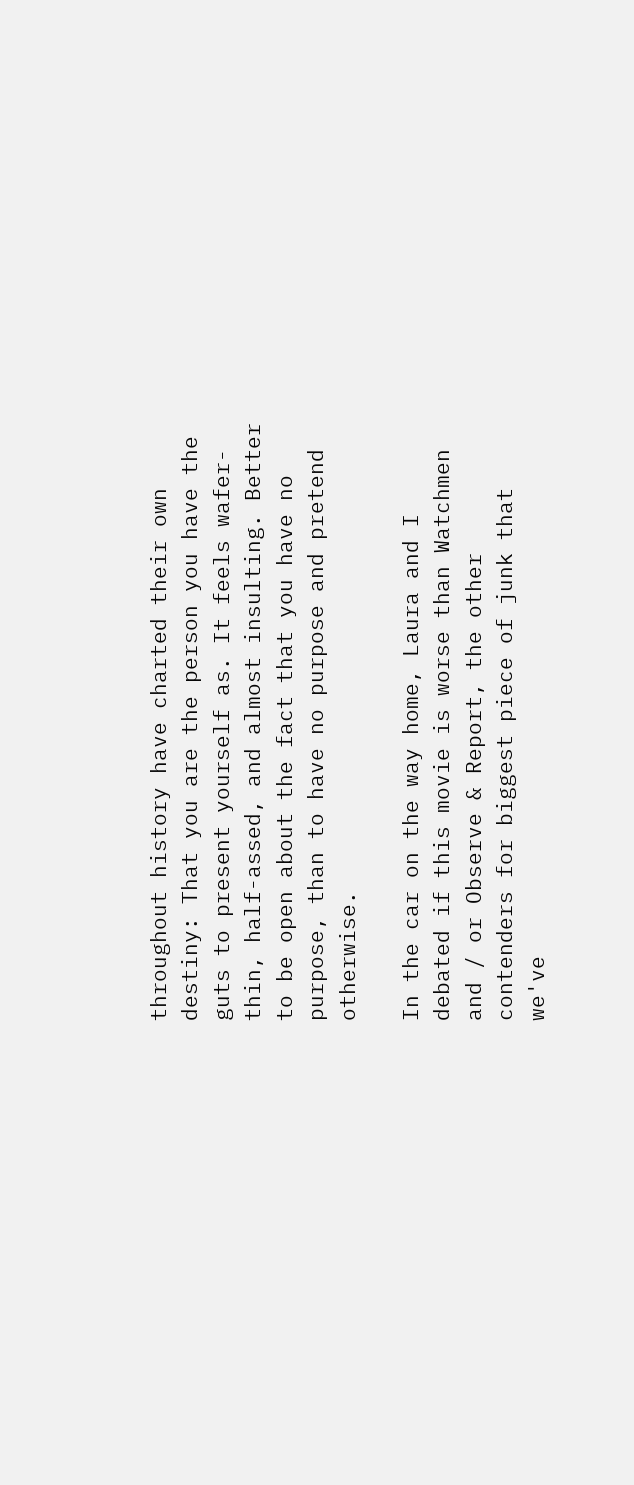throughout history have charted their own destiny: That you are the person you have the guts to present yourself as. It feels wafer-thin, half-assed, and almost insulting. Better to be open about the fact that you have no purpose, than to have no purpose and pretend otherwise.

In the car on the way home, Laura and I debated if this movie is worse than Watchmen and / or Observe & Report, the other contenders for biggest piece of junk that we've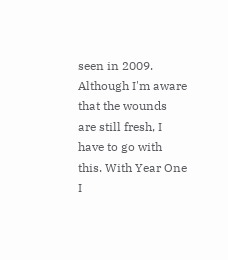seen in 2009. Although I'm aware that the wounds are still fresh, I have to go with this. With Year One I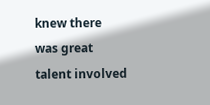knew there was great talent involved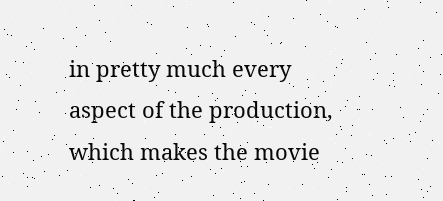in pretty much every aspect of the production, which makes the movie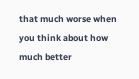that much worse when you think about how much better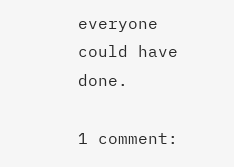everyone could have done.

1 comment: